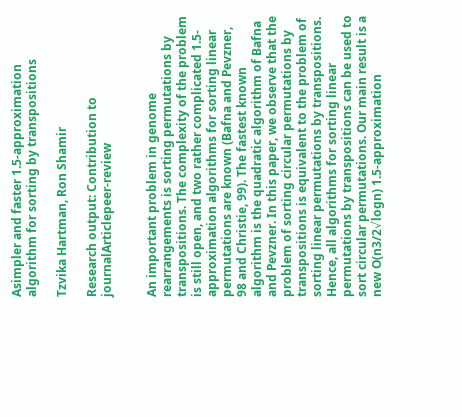Asimpler and faster 1.5-approximation algorithm for sorting by transpositions

Tzvika Hartman, Ron Shamir

Research output: Contribution to journalArticlepeer-review


An important problem in genome rearrangements is sorting permutations by transpositions. The complexity of the problem is still open, and two rather complicated 1.5-approximation algorithms for sorting linear permutations are known (Bafna and Pevzner, 98 and Christie, 99). The fastest known algorithm is the quadratic algorithm of Bafna and Pevzner. In this paper, we observe that the problem of sorting circular permutations by transpositions is equivalent to the problem of sorting linear permutations by transpositions. Hence, all algorithms for sorting linear permutations by transpositions can be used to sort circular permutations. Our main result is a new O(n3/2√logn) 1.5-approximation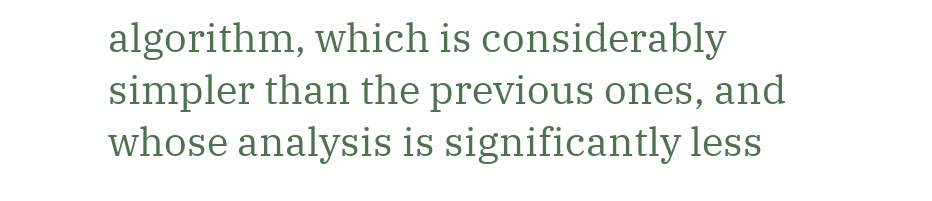algorithm, which is considerably simpler than the previous ones, and whose analysis is significantly less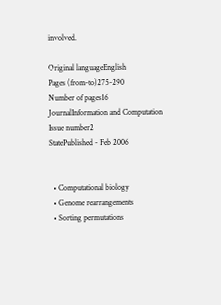involved.

Original languageEnglish
Pages (from-to)275-290
Number of pages16
JournalInformation and Computation
Issue number2
StatePublished - Feb 2006


  • Computational biology
  • Genome rearrangements
  • Sorting permutations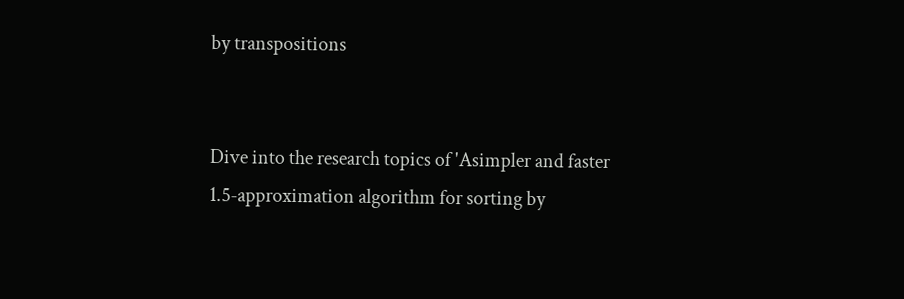by transpositions


Dive into the research topics of 'Asimpler and faster 1.5-approximation algorithm for sorting by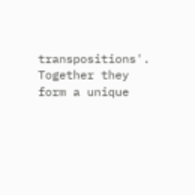transpositions'. Together they form a unique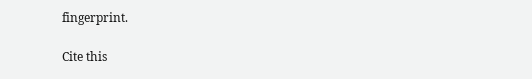fingerprint.

Cite this